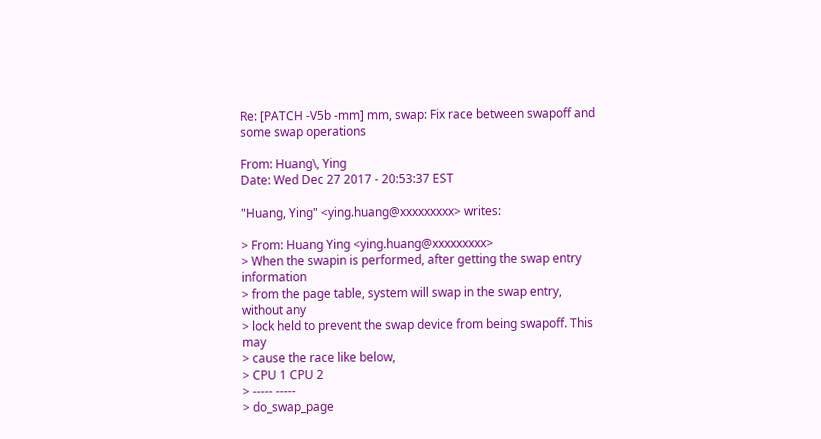Re: [PATCH -V5b -mm] mm, swap: Fix race between swapoff and some swap operations

From: Huang\, Ying
Date: Wed Dec 27 2017 - 20:53:37 EST

"Huang, Ying" <ying.huang@xxxxxxxxx> writes:

> From: Huang Ying <ying.huang@xxxxxxxxx>
> When the swapin is performed, after getting the swap entry information
> from the page table, system will swap in the swap entry, without any
> lock held to prevent the swap device from being swapoff. This may
> cause the race like below,
> CPU 1 CPU 2
> ----- -----
> do_swap_page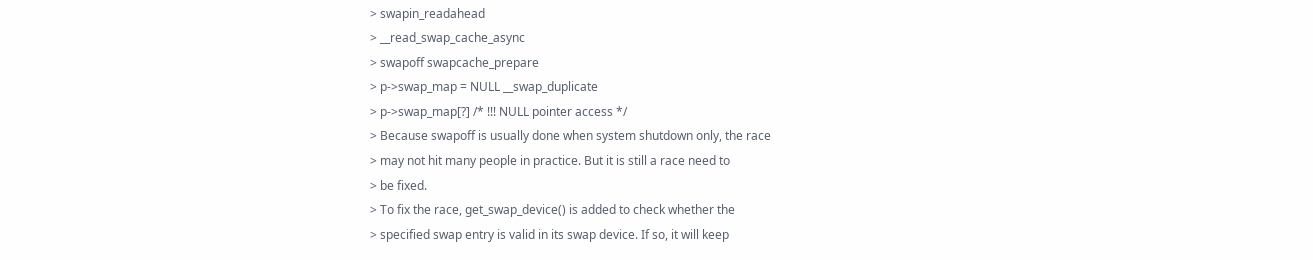> swapin_readahead
> __read_swap_cache_async
> swapoff swapcache_prepare
> p->swap_map = NULL __swap_duplicate
> p->swap_map[?] /* !!! NULL pointer access */
> Because swapoff is usually done when system shutdown only, the race
> may not hit many people in practice. But it is still a race need to
> be fixed.
> To fix the race, get_swap_device() is added to check whether the
> specified swap entry is valid in its swap device. If so, it will keep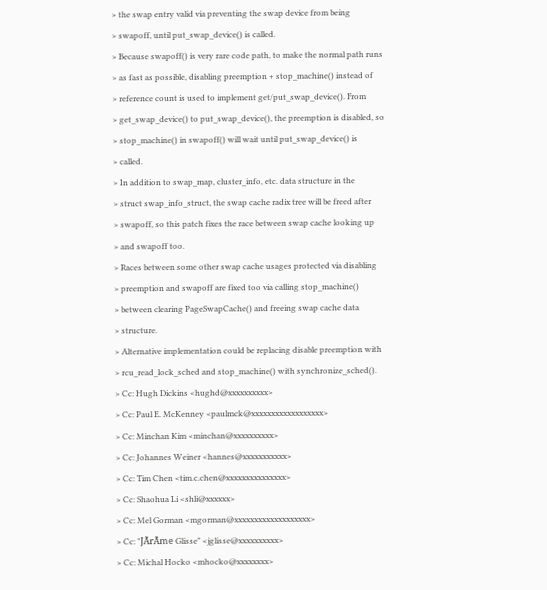> the swap entry valid via preventing the swap device from being
> swapoff, until put_swap_device() is called.
> Because swapoff() is very rare code path, to make the normal path runs
> as fast as possible, disabling preemption + stop_machine() instead of
> reference count is used to implement get/put_swap_device(). From
> get_swap_device() to put_swap_device(), the preemption is disabled, so
> stop_machine() in swapoff() will wait until put_swap_device() is
> called.
> In addition to swap_map, cluster_info, etc. data structure in the
> struct swap_info_struct, the swap cache radix tree will be freed after
> swapoff, so this patch fixes the race between swap cache looking up
> and swapoff too.
> Races between some other swap cache usages protected via disabling
> preemption and swapoff are fixed too via calling stop_machine()
> between clearing PageSwapCache() and freeing swap cache data
> structure.
> Alternative implementation could be replacing disable preemption with
> rcu_read_lock_sched and stop_machine() with synchronize_sched().
> Cc: Hugh Dickins <hughd@xxxxxxxxxx>
> Cc: Paul E. McKenney <paulmck@xxxxxxxxxxxxxxxxxx>
> Cc: Minchan Kim <minchan@xxxxxxxxxx>
> Cc: Johannes Weiner <hannes@xxxxxxxxxxx>
> Cc: Tim Chen <tim.c.chen@xxxxxxxxxxxxxxx>
> Cc: Shaohua Li <shli@xxxxxx>
> Cc: Mel Gorman <mgorman@xxxxxxxxxxxxxxxxxxx>
> Cc: "JÃrÃme Glisse" <jglisse@xxxxxxxxxx>
> Cc: Michal Hocko <mhocko@xxxxxxxx>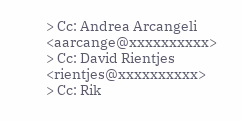> Cc: Andrea Arcangeli <aarcange@xxxxxxxxxx>
> Cc: David Rientjes <rientjes@xxxxxxxxxx>
> Cc: Rik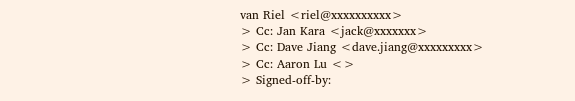van Riel <riel@xxxxxxxxxx>
> Cc: Jan Kara <jack@xxxxxxx>
> Cc: Dave Jiang <dave.jiang@xxxxxxxxx>
> Cc: Aaron Lu <>
> Signed-off-by: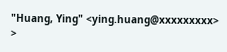"Huang, Ying" <ying.huang@xxxxxxxxx>
>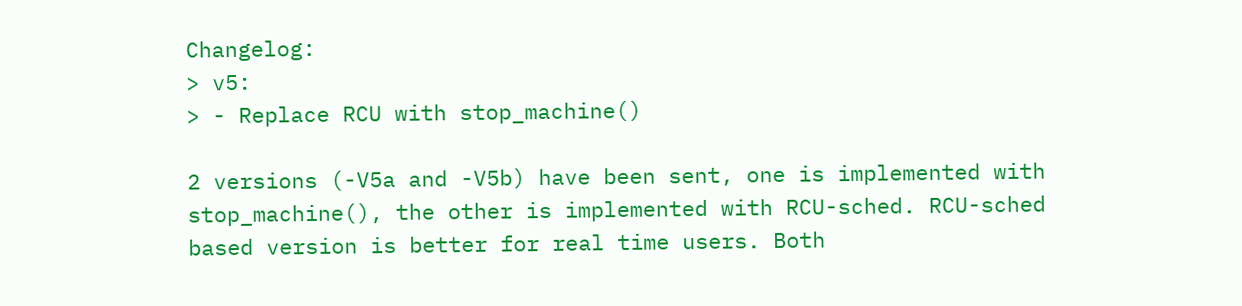Changelog:
> v5:
> - Replace RCU with stop_machine()

2 versions (-V5a and -V5b) have been sent, one is implemented with
stop_machine(), the other is implemented with RCU-sched. RCU-sched
based version is better for real time users. Both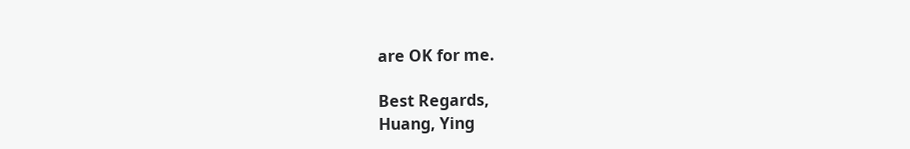are OK for me.

Best Regards,
Huang, Ying